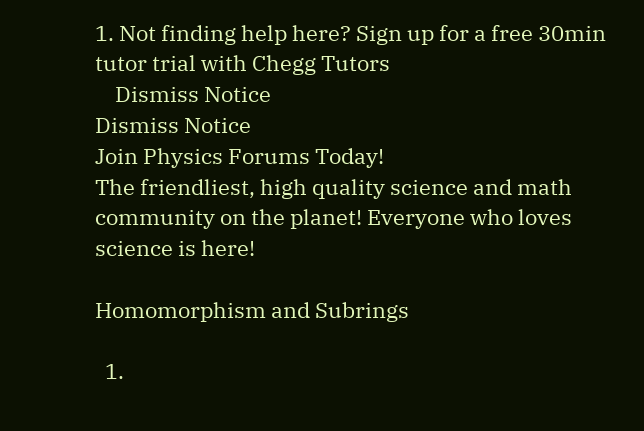1. Not finding help here? Sign up for a free 30min tutor trial with Chegg Tutors
    Dismiss Notice
Dismiss Notice
Join Physics Forums Today!
The friendliest, high quality science and math community on the planet! Everyone who loves science is here!

Homomorphism and Subrings

  1.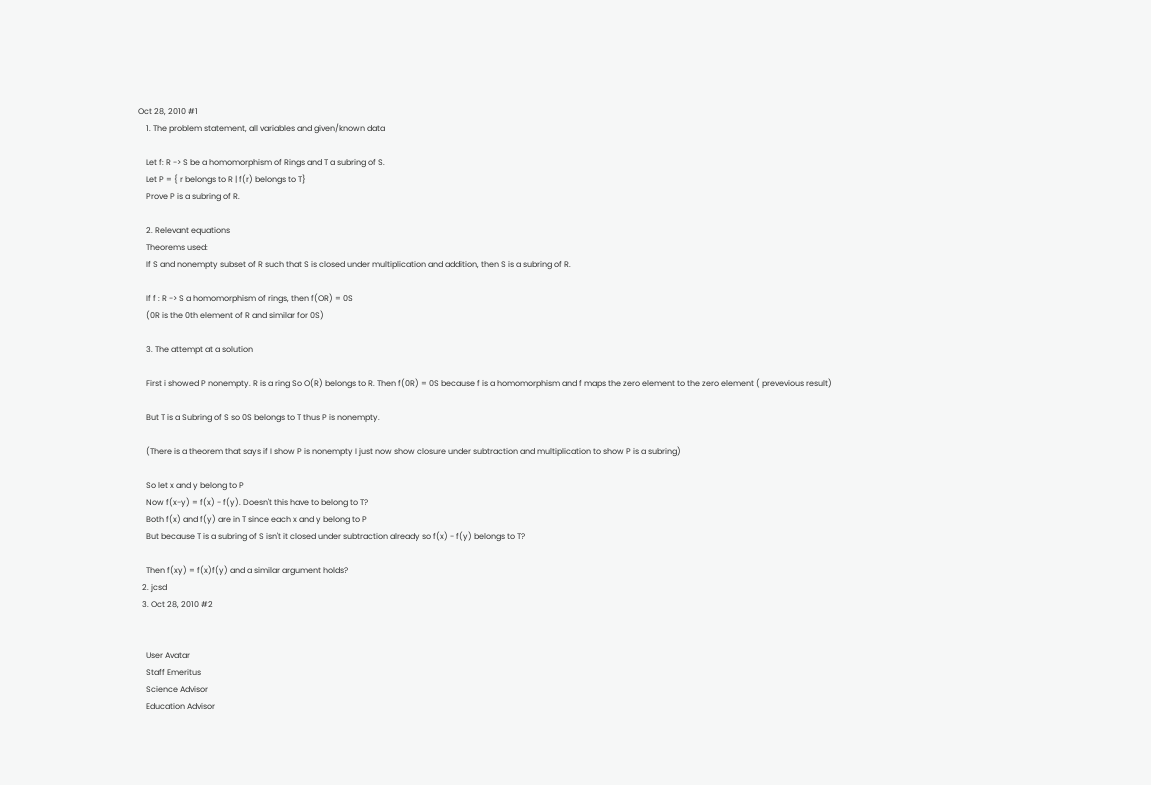Oct 28, 2010 #1
    1. The problem statement, all variables and given/known data

    Let f: R -> S be a homomorphism of Rings and T a subring of S.
    Let P = { r belongs to R | f(r) belongs to T}
    Prove P is a subring of R.

    2. Relevant equations
    Theorems used:
    If S and nonempty subset of R such that S is closed under multiplication and addition, then S is a subring of R.

    If f : R -> S a homomorphism of rings, then f(OR) = 0S
    (0R is the 0th element of R and similar for 0S)

    3. The attempt at a solution

    First i showed P nonempty. R is a ring So O(R) belongs to R. Then f(0R) = 0S because f is a homomorphism and f maps the zero element to the zero element ( prevevious result)

    But T is a Subring of S so 0S belongs to T thus P is nonempty.

    (There is a theorem that says if I show P is nonempty I just now show closure under subtraction and multiplication to show P is a subring)

    So let x and y belong to P
    Now f(x-y) = f(x) - f(y). Doesn't this have to belong to T?
    Both f(x) and f(y) are in T since each x and y belong to P
    But because T is a subring of S isn't it closed under subtraction already so f(x) - f(y) belongs to T?

    Then f(xy) = f(x)f(y) and a similar argument holds?
  2. jcsd
  3. Oct 28, 2010 #2


    User Avatar
    Staff Emeritus
    Science Advisor
    Education Advisor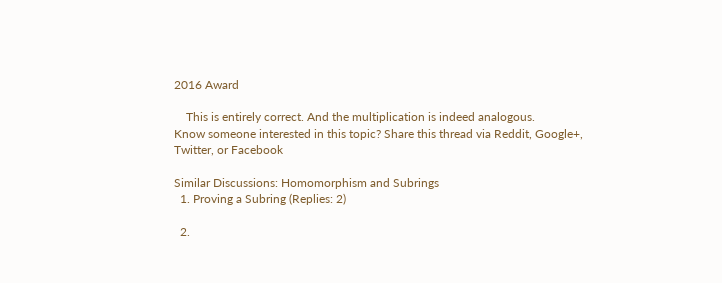2016 Award

    This is entirely correct. And the multiplication is indeed analogous.
Know someone interested in this topic? Share this thread via Reddit, Google+, Twitter, or Facebook

Similar Discussions: Homomorphism and Subrings
  1. Proving a Subring (Replies: 2)

  2.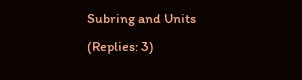Subring and Units (Replies: 3)